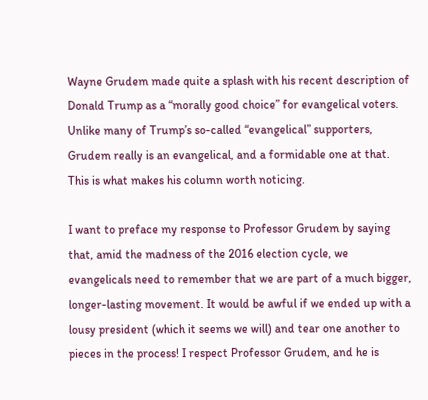Wayne Grudem made quite a splash with his recent description of Donald Trump as a “morally good choice” for evangelical voters. Unlike many of Trump’s so-called “evangelical” supporters, Grudem really is an evangelical, and a formidable one at that. This is what makes his column worth noticing.

I want to preface my response to Professor Grudem by saying that, amid the madness of the 2016 election cycle, we evangelicals need to remember that we are part of a much bigger, longer-lasting movement. It would be awful if we ended up with a lousy president (which it seems we will) and tear one another to pieces in the process! I respect Professor Grudem, and he is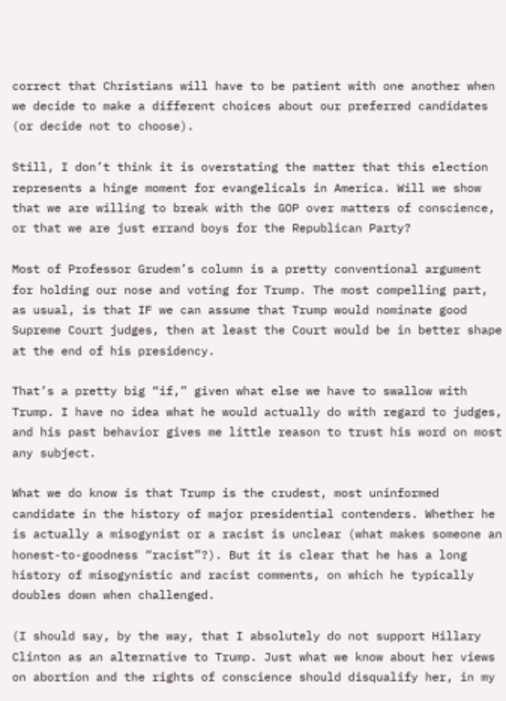correct that Christians will have to be patient with one another when we decide to make a different choices about our preferred candidates (or decide not to choose).

Still, I don’t think it is overstating the matter that this election represents a hinge moment for evangelicals in America. Will we show that we are willing to break with the GOP over matters of conscience, or that we are just errand boys for the Republican Party?

Most of Professor Grudem’s column is a pretty conventional argument for holding our nose and voting for Trump. The most compelling part, as usual, is that IF we can assume that Trump would nominate good Supreme Court judges, then at least the Court would be in better shape at the end of his presidency.

That’s a pretty big “if,” given what else we have to swallow with Trump. I have no idea what he would actually do with regard to judges, and his past behavior gives me little reason to trust his word on most any subject.

What we do know is that Trump is the crudest, most uninformed candidate in the history of major presidential contenders. Whether he is actually a misogynist or a racist is unclear (what makes someone an honest-to-goodness “racist”?). But it is clear that he has a long history of misogynistic and racist comments, on which he typically doubles down when challenged.

(I should say, by the way, that I absolutely do not support Hillary Clinton as an alternative to Trump. Just what we know about her views on abortion and the rights of conscience should disqualify her, in my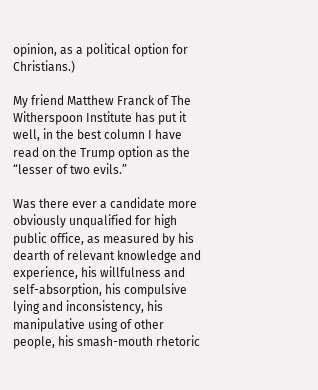opinion, as a political option for Christians.)

My friend Matthew Franck of The Witherspoon Institute has put it well, in the best column I have read on the Trump option as the “lesser of two evils.”

Was there ever a candidate more obviously unqualified for high public office, as measured by his dearth of relevant knowledge and experience, his willfulness and self-absorption, his compulsive lying and inconsistency, his manipulative using of other people, his smash-mouth rhetoric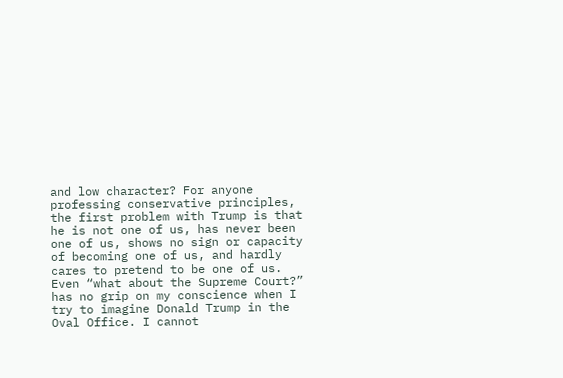and low character? For anyone professing conservative principles, the first problem with Trump is that he is not one of us, has never been one of us, shows no sign or capacity of becoming one of us, and hardly cares to pretend to be one of us. Even “what about the Supreme Court?” has no grip on my conscience when I try to imagine Donald Trump in the Oval Office. I cannot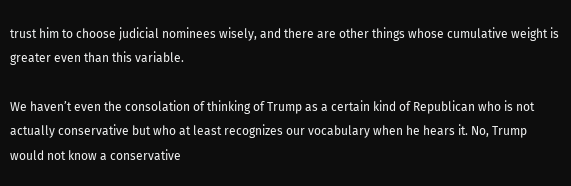trust him to choose judicial nominees wisely, and there are other things whose cumulative weight is greater even than this variable.

We haven’t even the consolation of thinking of Trump as a certain kind of Republican who is not actually conservative but who at least recognizes our vocabulary when he hears it. No, Trump would not know a conservative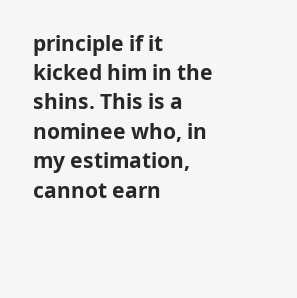principle if it kicked him in the shins. This is a nominee who, in my estimation, cannot earn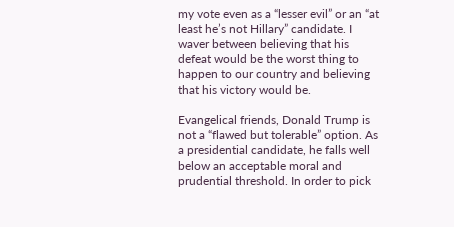my vote even as a “lesser evil” or an “at least he’s not Hillary” candidate. I waver between believing that his defeat would be the worst thing to happen to our country and believing that his victory would be.

Evangelical friends, Donald Trump is not a “flawed but tolerable” option. As a presidential candidate, he falls well below an acceptable moral and prudential threshold. In order to pick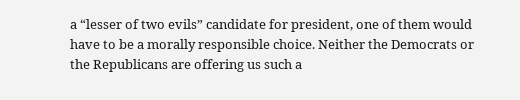a “lesser of two evils” candidate for president, one of them would have to be a morally responsible choice. Neither the Democrats or the Republicans are offering us such a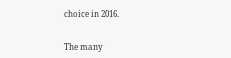choice in 2016.


The many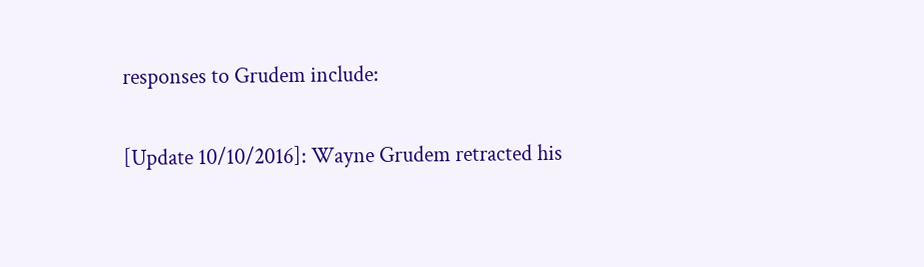responses to Grudem include:

[Update 10/10/2016]: Wayne Grudem retracted his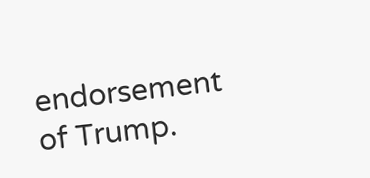endorsement of Trump.